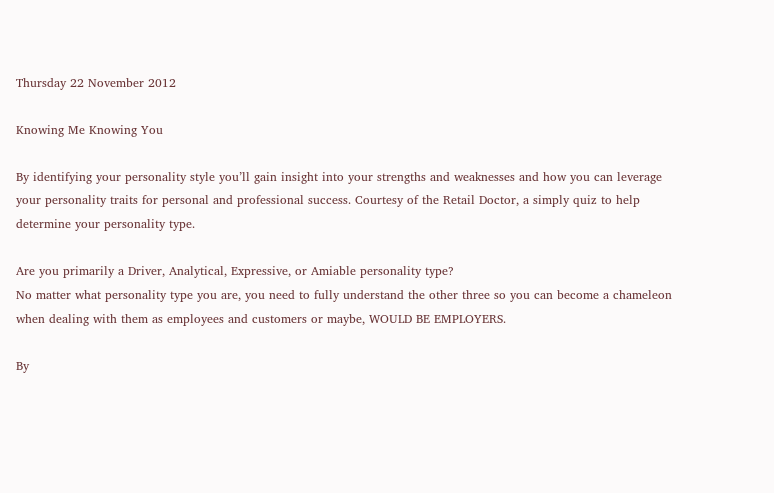Thursday 22 November 2012

Knowing Me Knowing You

By identifying your personality style you’ll gain insight into your strengths and weaknesses and how you can leverage your personality traits for personal and professional success. Courtesy of the Retail Doctor, a simply quiz to help determine your personality type.

Are you primarily a Driver, Analytical, Expressive, or Amiable personality type?
No matter what personality type you are, you need to fully understand the other three so you can become a chameleon when dealing with them as employees and customers or maybe, WOULD BE EMPLOYERS.

By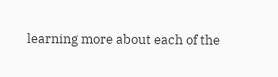learning more about each of the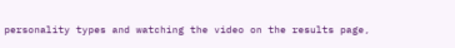personality types and watching the video on the results page,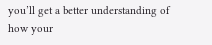you’ll get a better understanding of how your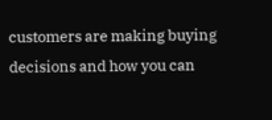customers are making buying decisions and how you can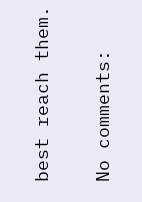best reach them.

No comments: